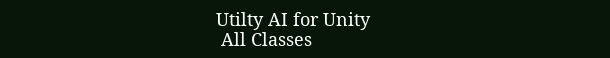Utilty AI for Unity
 All Classes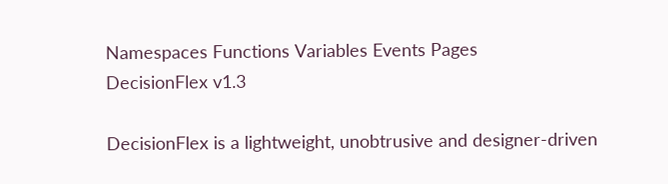Namespaces Functions Variables Events Pages
DecisionFlex v1.3

DecisionFlex is a lightweight, unobtrusive and designer-driven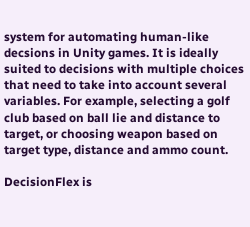system for automating human-like decsions in Unity games. It is ideally suited to decisions with multiple choices that need to take into account several variables. For example, selecting a golf club based on ball lie and distance to target, or choosing weapon based on target type, distance and ammo count.

DecisionFlex is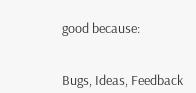good because:


Bugs, Ideas, Feedback